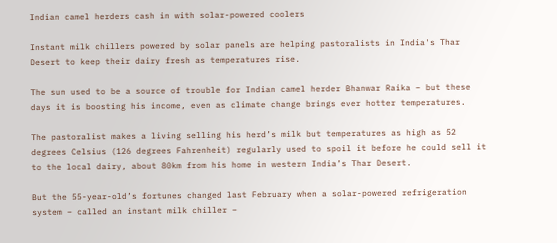Indian camel herders cash in with solar-powered coolers

Instant milk chillers powered by solar panels are helping pastoralists in India's Thar Desert to keep their dairy fresh as temperatures rise.

The sun used to be a source of trouble for Indian camel herder Bhanwar Raika – but these days it is boosting his income, even as climate change brings ever hotter temperatures.

The pastoralist makes a living selling his herd’s milk but temperatures as high as 52 degrees Celsius (126 degrees Fahrenheit) regularly used to spoil it before he could sell it to the local dairy, about 80km from his home in western India’s Thar Desert.

But the 55-year-old’s fortunes changed last February when a solar-powered refrigeration system – called an instant milk chiller –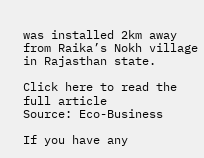was installed 2km away from Raika’s Nokh village in Rajasthan state.

Click here to read the full article
Source: Eco-Business

If you have any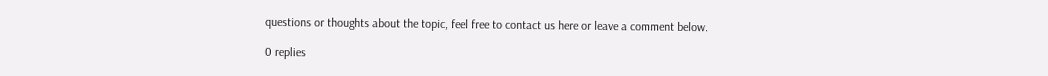questions or thoughts about the topic, feel free to contact us here or leave a comment below.

0 replies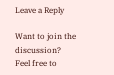Leave a Reply

Want to join the discussion?
Feel free to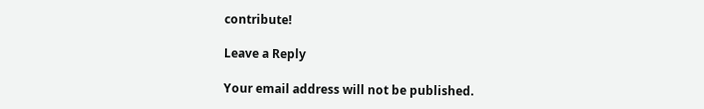contribute!

Leave a Reply

Your email address will not be published.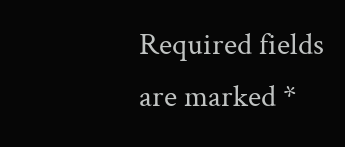Required fields are marked *